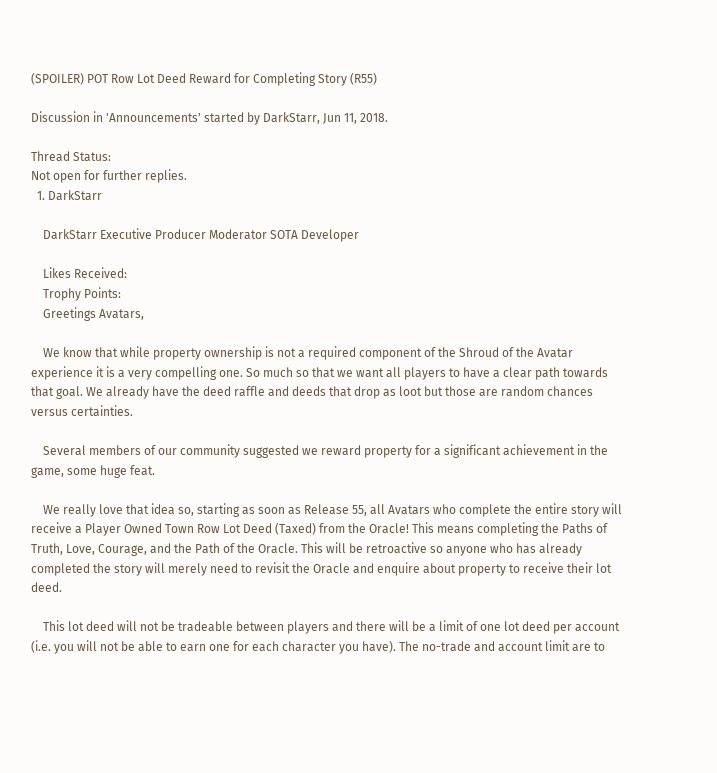(SPOILER) POT Row Lot Deed Reward for Completing Story (R55)

Discussion in 'Announcements' started by DarkStarr, Jun 11, 2018.

Thread Status:
Not open for further replies.
  1. DarkStarr

    DarkStarr Executive Producer Moderator SOTA Developer

    Likes Received:
    Trophy Points:
    Greetings Avatars,

    We know that while property ownership is not a required component of the Shroud of the Avatar experience it is a very compelling one. So much so that we want all players to have a clear path towards that goal. We already have the deed raffle and deeds that drop as loot but those are random chances versus certainties.

    Several members of our community suggested we reward property for a significant achievement in the game, some huge feat.

    We really love that idea so, starting as soon as Release 55, all Avatars who complete the entire story will receive a Player Owned Town Row Lot Deed (Taxed) from the Oracle! This means completing the Paths of Truth, Love, Courage, and the Path of the Oracle. This will be retroactive so anyone who has already completed the story will merely need to revisit the Oracle and enquire about property to receive their lot deed.

    This lot deed will not be tradeable between players and there will be a limit of one lot deed per account (i.e. you will not be able to earn one for each character you have). The no-trade and account limit are to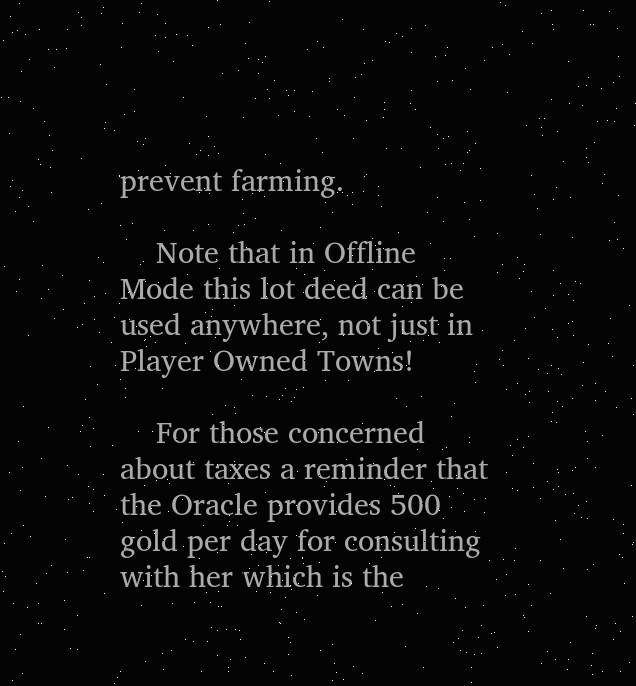prevent farming.

    Note that in Offline Mode this lot deed can be used anywhere, not just in Player Owned Towns!

    For those concerned about taxes a reminder that the Oracle provides 500 gold per day for consulting with her which is the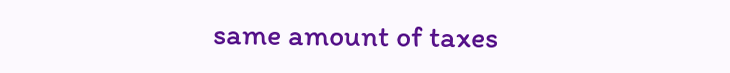same amount of taxes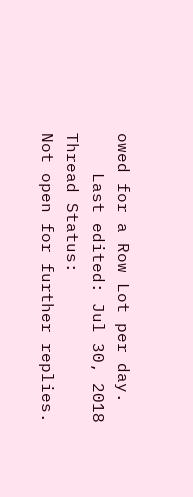owed for a Row Lot per day.
    Last edited: Jul 30, 2018
Thread Status:
Not open for further replies.